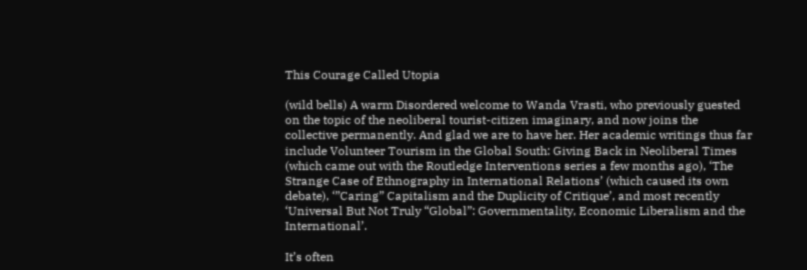This Courage Called Utopia

(wild bells) A warm Disordered welcome to Wanda Vrasti, who previously guested on the topic of the neoliberal tourist-citizen imaginary, and now joins the collective permanently. And glad we are to have her. Her academic writings thus far include Volunteer Tourism in the Global South: Giving Back in Neoliberal Times (which came out with the Routledge Interventions series a few months ago), ‘The Strange Case of Ethnography in International Relations’ (which caused its own debate), ‘”Caring” Capitalism and the Duplicity of Critique’, and most recently ‘Universal But Not Truly “Global”: Governmentality, Economic Liberalism and the International’.

It’s often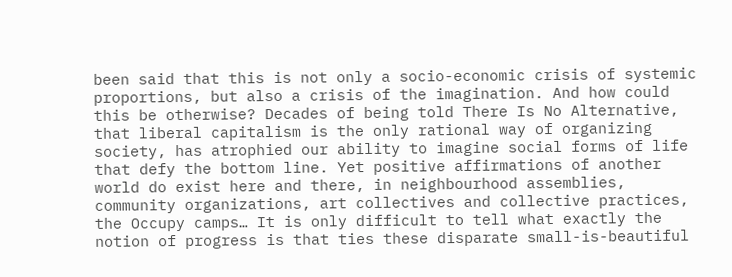been said that this is not only a socio-economic crisis of systemic proportions, but also a crisis of the imagination. And how could this be otherwise? Decades of being told There Is No Alternative, that liberal capitalism is the only rational way of organizing society, has atrophied our ability to imagine social forms of life that defy the bottom line. Yet positive affirmations of another world do exist here and there, in neighbourhood assemblies, community organizations, art collectives and collective practices, the Occupy camps… It is only difficult to tell what exactly the notion of progress is that ties these disparate small-is-beautiful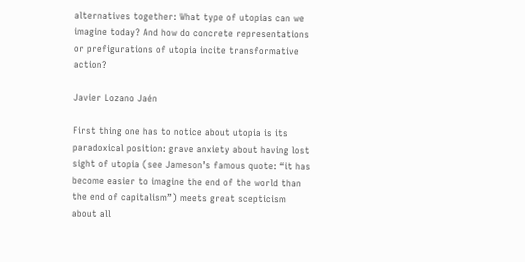alternatives together: What type of utopias can we imagine today? And how do concrete representations or prefigurations of utopia incite transformative action?

Javier Lozano Jaén

First thing one has to notice about utopia is its paradoxical position: grave anxiety about having lost sight of utopia (see Jameson’s famous quote: “it has become easier to imagine the end of the world than the end of capitalism”) meets great scepticism about all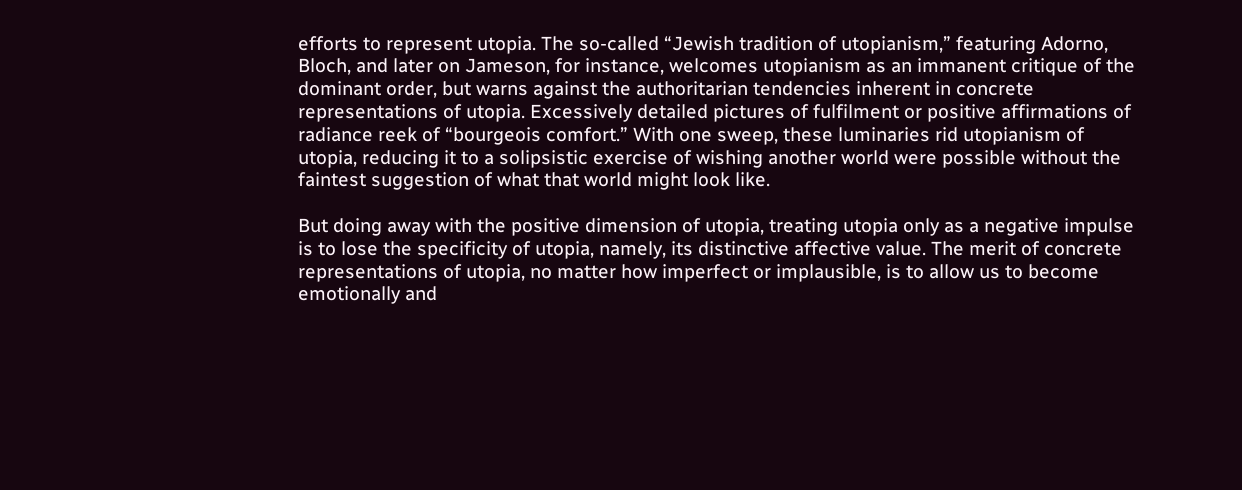efforts to represent utopia. The so-called “Jewish tradition of utopianism,” featuring Adorno, Bloch, and later on Jameson, for instance, welcomes utopianism as an immanent critique of the dominant order, but warns against the authoritarian tendencies inherent in concrete representations of utopia. Excessively detailed pictures of fulfilment or positive affirmations of radiance reek of “bourgeois comfort.” With one sweep, these luminaries rid utopianism of utopia, reducing it to a solipsistic exercise of wishing another world were possible without the faintest suggestion of what that world might look like.

But doing away with the positive dimension of utopia, treating utopia only as a negative impulse is to lose the specificity of utopia, namely, its distinctive affective value. The merit of concrete representations of utopia, no matter how imperfect or implausible, is to allow us to become emotionally and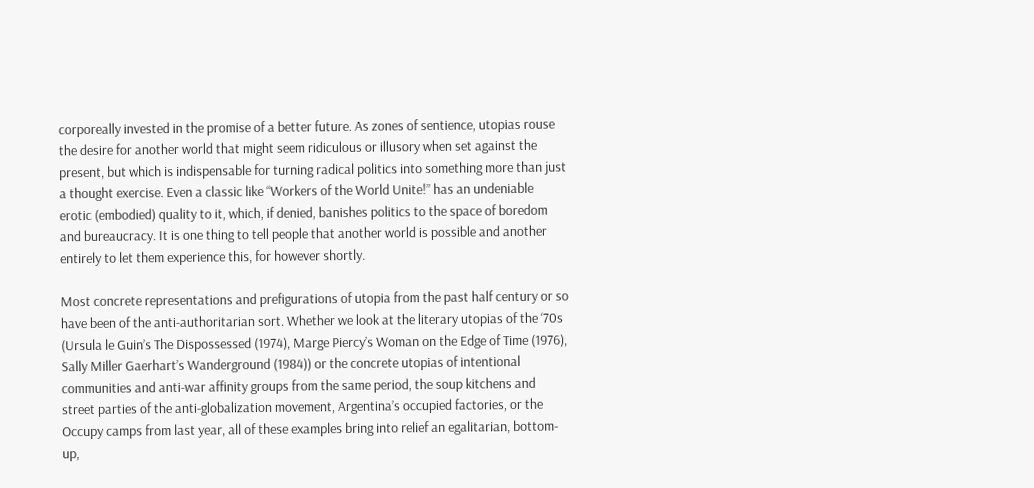corporeally invested in the promise of a better future. As zones of sentience, utopias rouse the desire for another world that might seem ridiculous or illusory when set against the present, but which is indispensable for turning radical politics into something more than just a thought exercise. Even a classic like “Workers of the World Unite!” has an undeniable erotic (embodied) quality to it, which, if denied, banishes politics to the space of boredom and bureaucracy. It is one thing to tell people that another world is possible and another entirely to let them experience this, for however shortly.

Most concrete representations and prefigurations of utopia from the past half century or so have been of the anti-authoritarian sort. Whether we look at the literary utopias of the ‘70s (Ursula le Guin’s The Dispossessed (1974), Marge Piercy’s Woman on the Edge of Time (1976), Sally Miller Gaerhart’s Wanderground (1984)) or the concrete utopias of intentional communities and anti-war affinity groups from the same period, the soup kitchens and street parties of the anti-globalization movement, Argentina’s occupied factories, or the Occupy camps from last year, all of these examples bring into relief an egalitarian, bottom-up,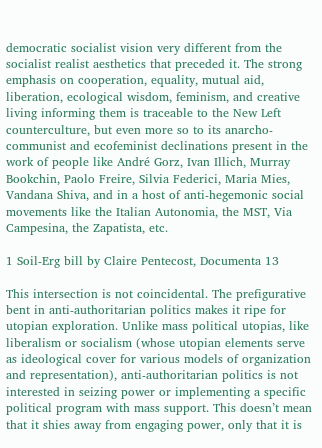democratic socialist vision very different from the socialist realist aesthetics that preceded it. The strong emphasis on cooperation, equality, mutual aid, liberation, ecological wisdom, feminism, and creative living informing them is traceable to the New Left counterculture, but even more so to its anarcho-communist and ecofeminist declinations present in the work of people like André Gorz, Ivan Illich, Murray Bookchin, Paolo Freire, Silvia Federici, Maria Mies, Vandana Shiva, and in a host of anti-hegemonic social movements like the Italian Autonomia, the MST, Via Campesina, the Zapatista, etc.

1 Soil-Erg bill by Claire Pentecost, Documenta 13

This intersection is not coincidental. The prefigurative bent in anti-authoritarian politics makes it ripe for utopian exploration. Unlike mass political utopias, like liberalism or socialism (whose utopian elements serve as ideological cover for various models of organization and representation), anti-authoritarian politics is not interested in seizing power or implementing a specific political program with mass support. This doesn’t mean that it shies away from engaging power, only that it is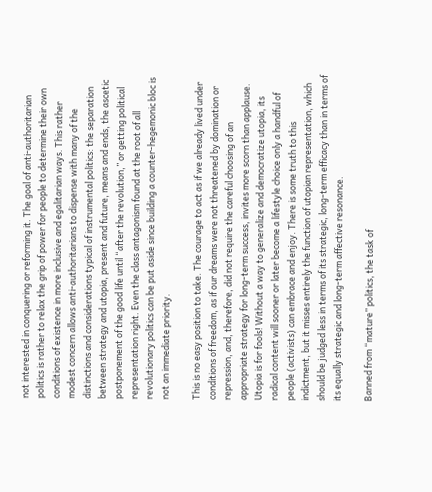not interested in conquering or reforming it. The goal of anti-authoritarian politics is rather to relax the grip of power for people to determine their own conditions of existence in more inclusive and egalitarian ways. This rather modest concern allows anti-authoritarians to dispense with many of the distinctions and considerations typical of instrumental politics: the separation between strategy and utopia, present and future, means and ends, the ascetic postponement of the good life until “after the revolution,” or getting political representation right. Even the class antagonism found at the root of all revolutionary politics can be put aside since building a counter-hegemonic bloc is not an immediate priority.

This is no easy position to take. The courage to act as if we already lived under conditions of freedom, as if our dreams were not threatened by domination or repression, and, therefore, did not require the careful choosing of an appropriate strategy for long-term success, invites more scorn than applause. Utopia is for fools! Without a way to generalize and democratize utopia, its radical content will sooner or later become a lifestyle choice only a handful of people (activists) can embrace and enjoy. There is some truth to this indictment, but it misses entirely the function of utopian representation, which should be judged less in terms of its strategic, long-term efficacy than in terms of its equally strategic and long-term affective resonance.

Banned from “mature” politics, the task of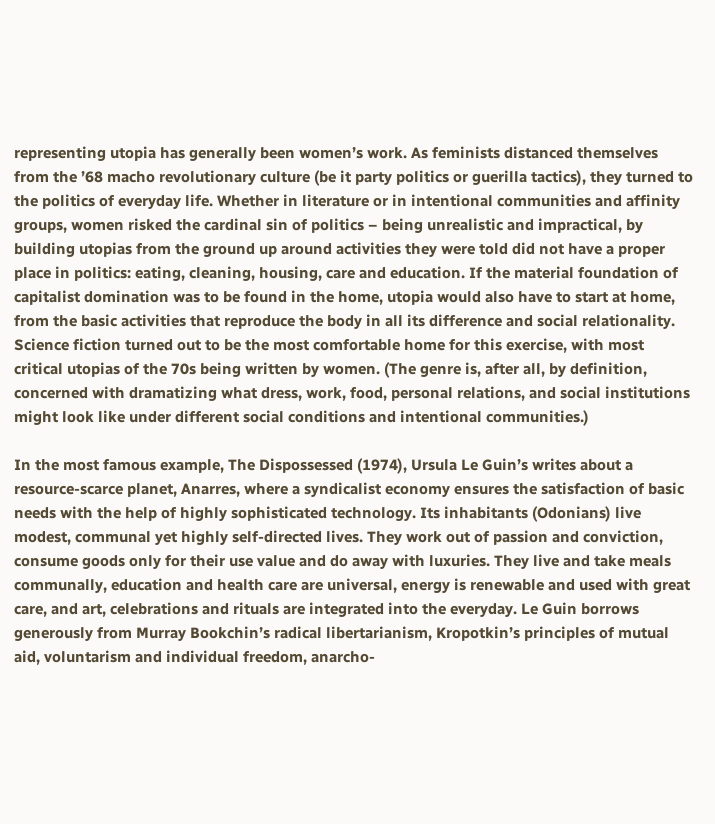representing utopia has generally been women’s work. As feminists distanced themselves from the ’68 macho revolutionary culture (be it party politics or guerilla tactics), they turned to the politics of everyday life. Whether in literature or in intentional communities and affinity groups, women risked the cardinal sin of politics – being unrealistic and impractical, by building utopias from the ground up around activities they were told did not have a proper place in politics: eating, cleaning, housing, care and education. If the material foundation of capitalist domination was to be found in the home, utopia would also have to start at home, from the basic activities that reproduce the body in all its difference and social relationality. Science fiction turned out to be the most comfortable home for this exercise, with most critical utopias of the 70s being written by women. (The genre is, after all, by definition, concerned with dramatizing what dress, work, food, personal relations, and social institutions might look like under different social conditions and intentional communities.)

In the most famous example, The Dispossessed (1974), Ursula Le Guin’s writes about a resource-scarce planet, Anarres, where a syndicalist economy ensures the satisfaction of basic needs with the help of highly sophisticated technology. Its inhabitants (Odonians) live modest, communal yet highly self-directed lives. They work out of passion and conviction, consume goods only for their use value and do away with luxuries. They live and take meals communally, education and health care are universal, energy is renewable and used with great care, and art, celebrations and rituals are integrated into the everyday. Le Guin borrows generously from Murray Bookchin’s radical libertarianism, Kropotkin’s principles of mutual aid, voluntarism and individual freedom, anarcho-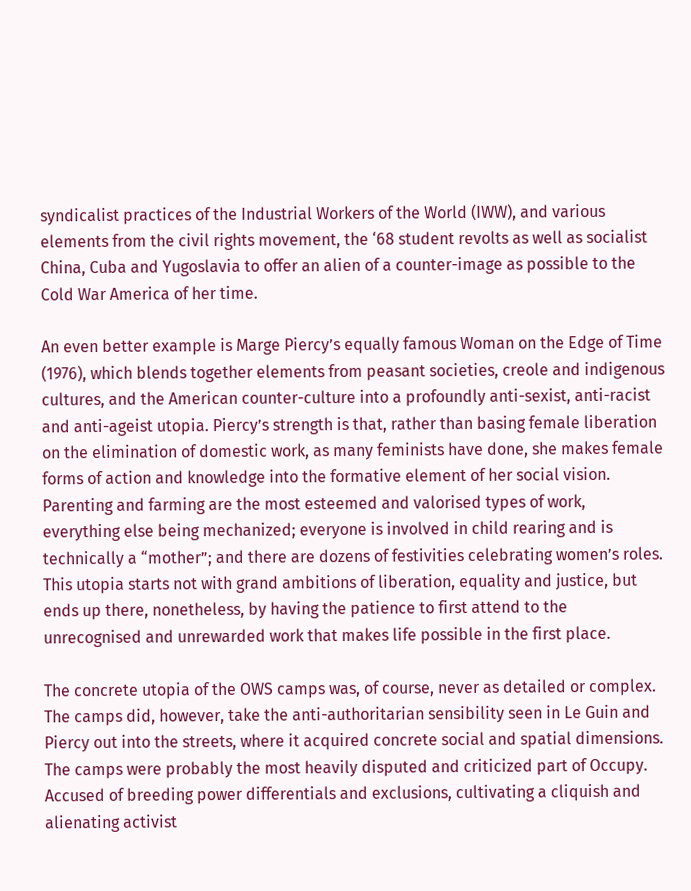syndicalist practices of the Industrial Workers of the World (IWW), and various elements from the civil rights movement, the ‘68 student revolts as well as socialist China, Cuba and Yugoslavia to offer an alien of a counter-image as possible to the Cold War America of her time.

An even better example is Marge Piercy’s equally famous Woman on the Edge of Time (1976), which blends together elements from peasant societies, creole and indigenous cultures, and the American counter-culture into a profoundly anti-sexist, anti-racist and anti-ageist utopia. Piercy’s strength is that, rather than basing female liberation on the elimination of domestic work, as many feminists have done, she makes female forms of action and knowledge into the formative element of her social vision. Parenting and farming are the most esteemed and valorised types of work, everything else being mechanized; everyone is involved in child rearing and is technically a “mother”; and there are dozens of festivities celebrating women’s roles. This utopia starts not with grand ambitions of liberation, equality and justice, but ends up there, nonetheless, by having the patience to first attend to the unrecognised and unrewarded work that makes life possible in the first place.

The concrete utopia of the OWS camps was, of course, never as detailed or complex. The camps did, however, take the anti-authoritarian sensibility seen in Le Guin and Piercy out into the streets, where it acquired concrete social and spatial dimensions. The camps were probably the most heavily disputed and criticized part of Occupy. Accused of breeding power differentials and exclusions, cultivating a cliquish and alienating activist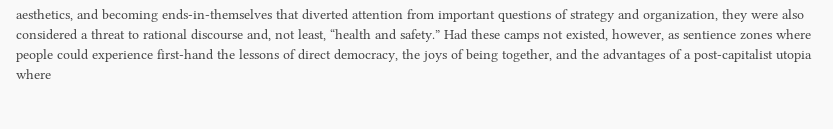aesthetics, and becoming ends-in-themselves that diverted attention from important questions of strategy and organization, they were also considered a threat to rational discourse and, not least, “health and safety.” Had these camps not existed, however, as sentience zones where people could experience first-hand the lessons of direct democracy, the joys of being together, and the advantages of a post-capitalist utopia where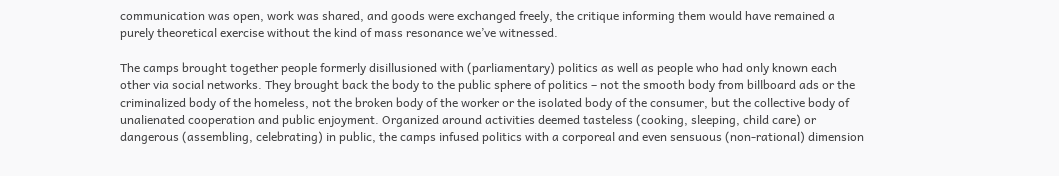communication was open, work was shared, and goods were exchanged freely, the critique informing them would have remained a purely theoretical exercise without the kind of mass resonance we’ve witnessed.

The camps brought together people formerly disillusioned with (parliamentary) politics as well as people who had only known each other via social networks. They brought back the body to the public sphere of politics – not the smooth body from billboard ads or the criminalized body of the homeless, not the broken body of the worker or the isolated body of the consumer, but the collective body of unalienated cooperation and public enjoyment. Organized around activities deemed tasteless (cooking, sleeping, child care) or dangerous (assembling, celebrating) in public, the camps infused politics with a corporeal and even sensuous (non-rational) dimension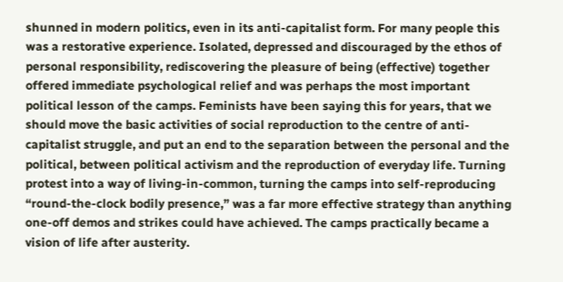shunned in modern politics, even in its anti-capitalist form. For many people this was a restorative experience. Isolated, depressed and discouraged by the ethos of personal responsibility, rediscovering the pleasure of being (effective) together offered immediate psychological relief and was perhaps the most important political lesson of the camps. Feminists have been saying this for years, that we should move the basic activities of social reproduction to the centre of anti-capitalist struggle, and put an end to the separation between the personal and the political, between political activism and the reproduction of everyday life. Turning protest into a way of living-in-common, turning the camps into self-reproducing “round-the-clock bodily presence,” was a far more effective strategy than anything one-off demos and strikes could have achieved. The camps practically became a vision of life after austerity.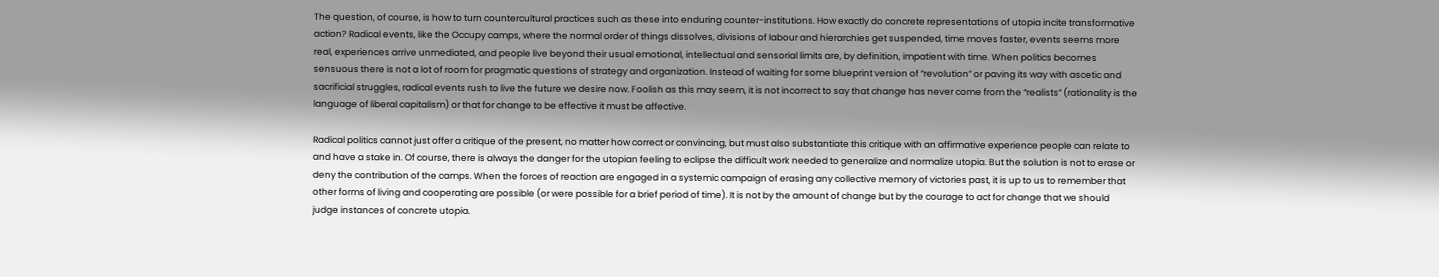The question, of course, is how to turn countercultural practices such as these into enduring counter-institutions. How exactly do concrete representations of utopia incite transformative action? Radical events, like the Occupy camps, where the normal order of things dissolves, divisions of labour and hierarchies get suspended, time moves faster, events seems more real, experiences arrive unmediated, and people live beyond their usual emotional, intellectual and sensorial limits are, by definition, impatient with time. When politics becomes sensuous there is not a lot of room for pragmatic questions of strategy and organization. Instead of waiting for some blueprint version of “revolution” or paving its way with ascetic and sacrificial struggles, radical events rush to live the future we desire now. Foolish as this may seem, it is not incorrect to say that change has never come from the “realists” (rationality is the language of liberal capitalism) or that for change to be effective it must be affective.

Radical politics cannot just offer a critique of the present, no matter how correct or convincing, but must also substantiate this critique with an affirmative experience people can relate to and have a stake in. Of course, there is always the danger for the utopian feeling to eclipse the difficult work needed to generalize and normalize utopia. But the solution is not to erase or deny the contribution of the camps. When the forces of reaction are engaged in a systemic campaign of erasing any collective memory of victories past, it is up to us to remember that other forms of living and cooperating are possible (or were possible for a brief period of time). It is not by the amount of change but by the courage to act for change that we should judge instances of concrete utopia.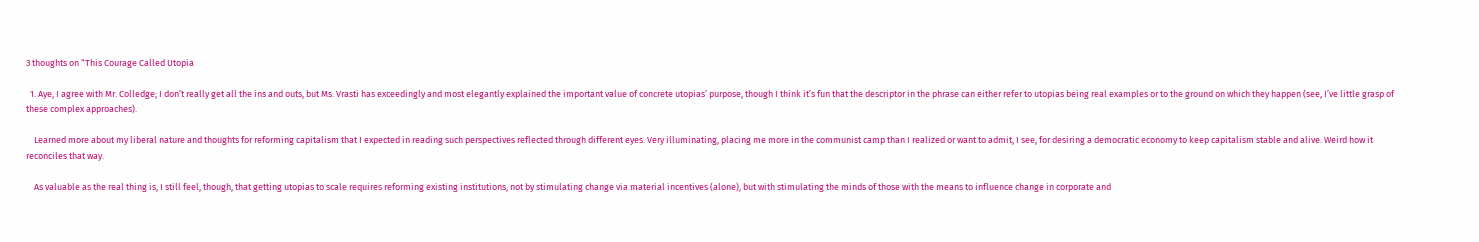3 thoughts on “This Courage Called Utopia

  1. Aye, I agree with Mr. Colledge; I don’t really get all the ins and outs, but Ms. Vrasti has exceedingly and most elegantly explained the important value of concrete utopias’ purpose, though I think it’s fun that the descriptor in the phrase can either refer to utopias being real examples or to the ground on which they happen (see, I’ve little grasp of these complex approaches).

    Learned more about my liberal nature and thoughts for reforming capitalism that I expected in reading such perspectives reflected through different eyes. Very illuminating, placing me more in the communist camp than I realized or want to admit, I see, for desiring a democratic economy to keep capitalism stable and alive. Weird how it reconciles that way.

    As valuable as the real thing is, I still feel, though, that getting utopias to scale requires reforming existing institutions, not by stimulating change via material incentives (alone), but with stimulating the minds of those with the means to influence change in corporate and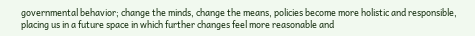governmental behavior; change the minds, change the means, policies become more holistic and responsible, placing us in a future space in which further changes feel more reasonable and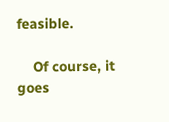feasible.

    Of course, it goes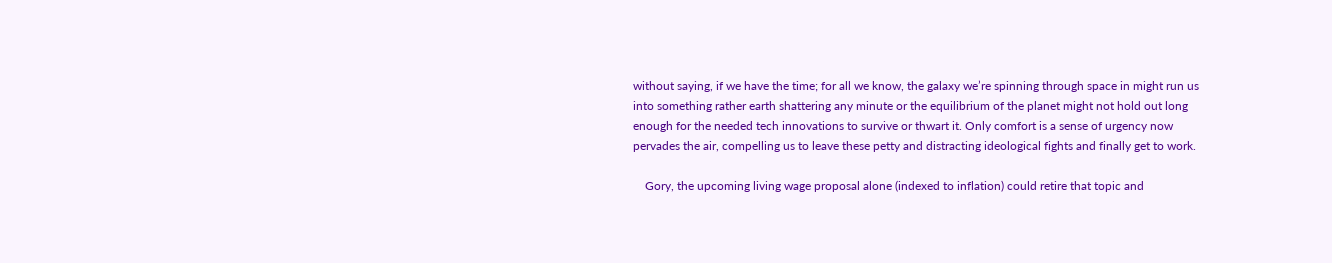without saying, if we have the time; for all we know, the galaxy we’re spinning through space in might run us into something rather earth shattering any minute or the equilibrium of the planet might not hold out long enough for the needed tech innovations to survive or thwart it. Only comfort is a sense of urgency now pervades the air, compelling us to leave these petty and distracting ideological fights and finally get to work.

    Gory, the upcoming living wage proposal alone (indexed to inflation) could retire that topic and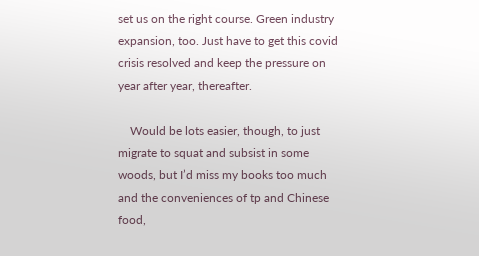set us on the right course. Green industry expansion, too. Just have to get this covid crisis resolved and keep the pressure on year after year, thereafter.

    Would be lots easier, though, to just migrate to squat and subsist in some woods, but I’d miss my books too much and the conveniences of tp and Chinese food,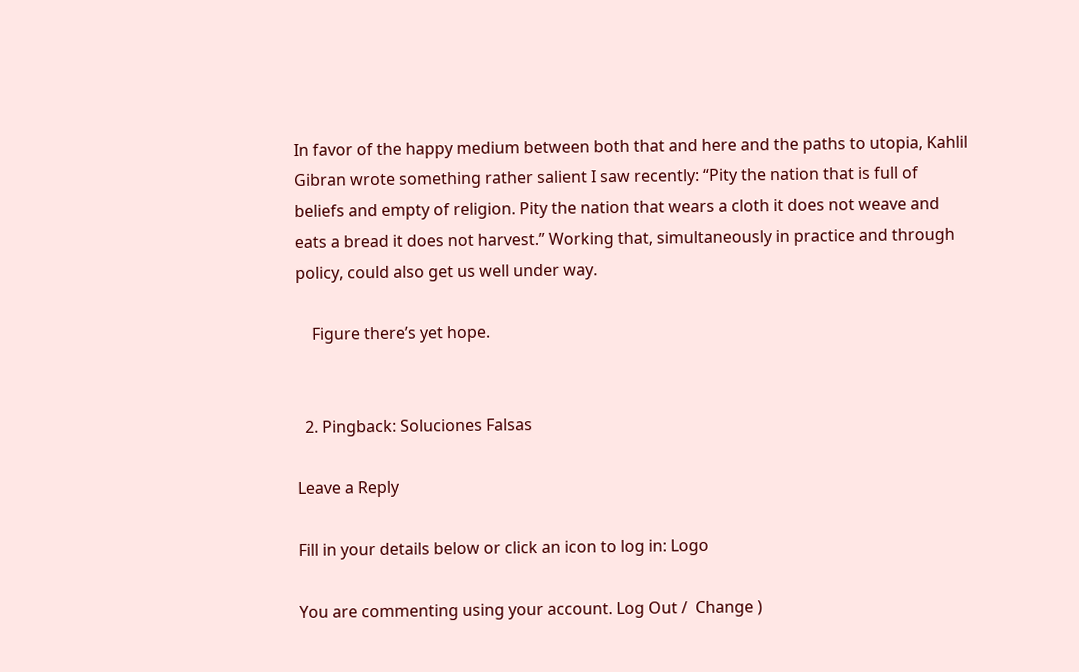In favor of the happy medium between both that and here and the paths to utopia, Kahlil Gibran wrote something rather salient I saw recently: “Pity the nation that is full of beliefs and empty of religion. Pity the nation that wears a cloth it does not weave and eats a bread it does not harvest.” Working that, simultaneously in practice and through policy, could also get us well under way.

    Figure there’s yet hope.


  2. Pingback: Soluciones Falsas

Leave a Reply

Fill in your details below or click an icon to log in: Logo

You are commenting using your account. Log Out /  Change )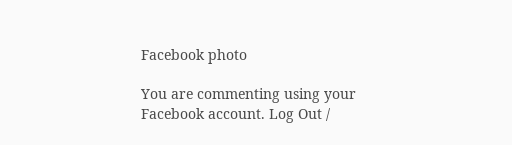Facebook photo

You are commenting using your Facebook account. Log Out /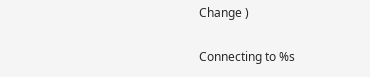Change )

Connecting to %s